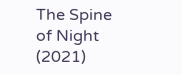The Spine of Night (2021)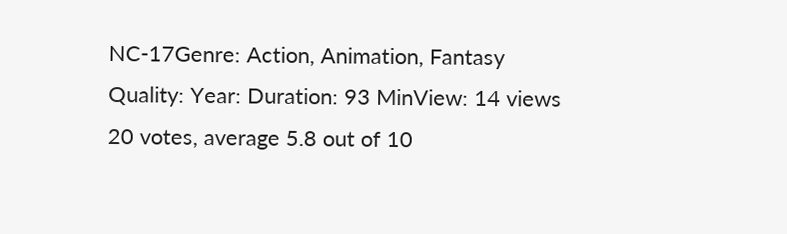NC-17Genre: Action, Animation, Fantasy
Quality: Year: Duration: 93 MinView: 14 views
20 votes, average 5.8 out of 10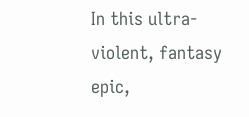In this ultra-violent, fantasy epic,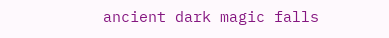ancient dark magic falls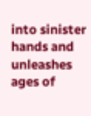into sinister hands and unleashes ages of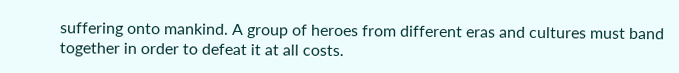suffering onto mankind. A group of heroes from different eras and cultures must band together in order to defeat it at all costs.